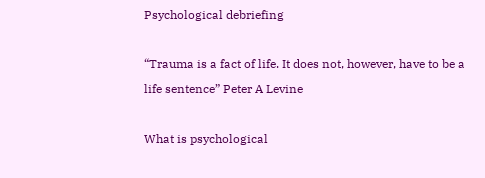Psychological debriefing

“Trauma is a fact of life. It does not, however, have to be a life sentence” Peter A Levine

What is psychological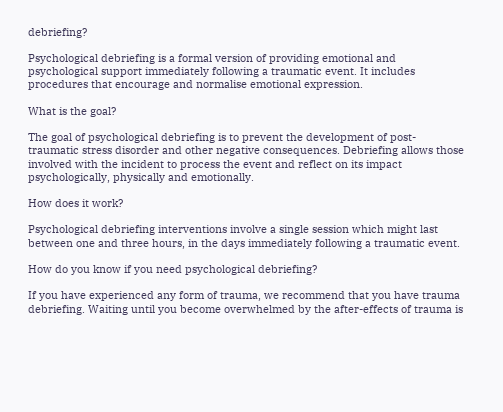debriefing?

Psychological debriefing is a formal version of providing emotional and psychological support immediately following a traumatic event. It includes procedures that encourage and normalise emotional expression.

What is the goal?

The goal of psychological debriefing is to prevent the development of post-traumatic stress disorder and other negative consequences. Debriefing allows those involved with the incident to process the event and reflect on its impact psychologically, physically and emotionally.

How does it work?

Psychological debriefing interventions involve a single session which might last between one and three hours, in the days immediately following a traumatic event.

How do you know if you need psychological debriefing?

If you have experienced any form of trauma, we recommend that you have trauma debriefing. Waiting until you become overwhelmed by the after-effects of trauma is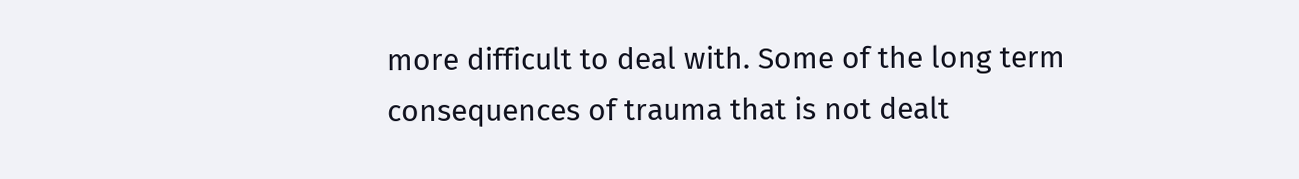more difficult to deal with. Some of the long term consequences of trauma that is not dealt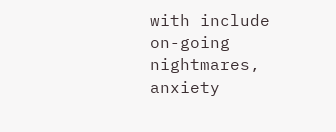with include on-going nightmares, anxiety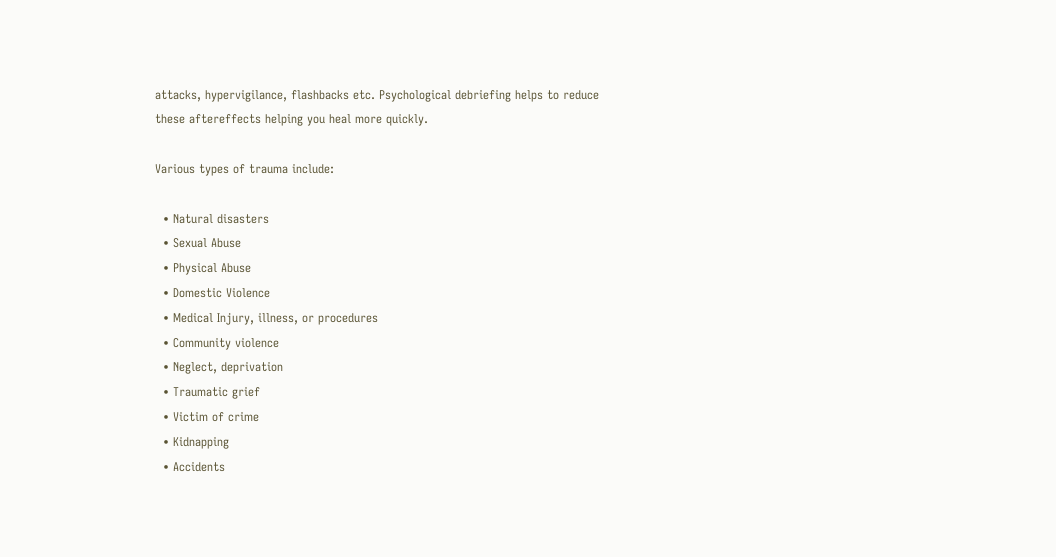attacks, hypervigilance, flashbacks etc. Psychological debriefing helps to reduce these aftereffects helping you heal more quickly.

Various types of trauma include:

  • Natural disasters
  • Sexual Abuse
  • Physical Abuse
  • Domestic Violence
  • Medical Injury, illness, or procedures
  • Community violence
  • Neglect, deprivation
  • Traumatic grief
  • Victim of crime
  • Kidnapping
  • Accidents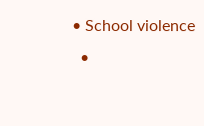• School violence
  •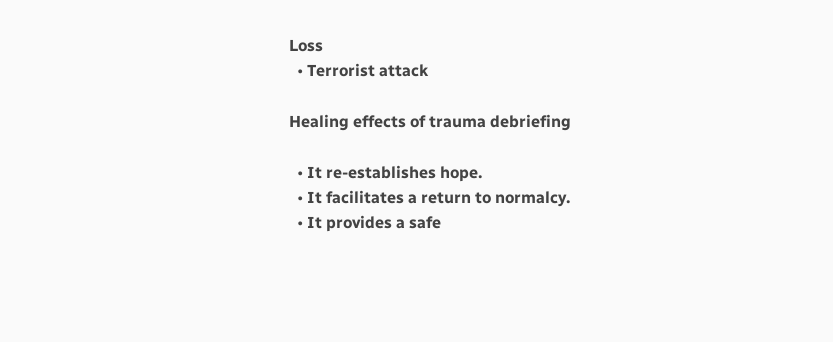Loss
  • Terrorist attack

Healing effects of trauma debriefing

  • It re-establishes hope.
  • It facilitates a return to normalcy.
  • It provides a safe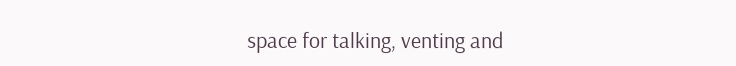space for talking, venting and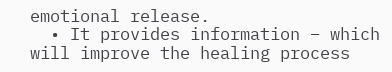emotional release.
  • It provides information – which will improve the healing process